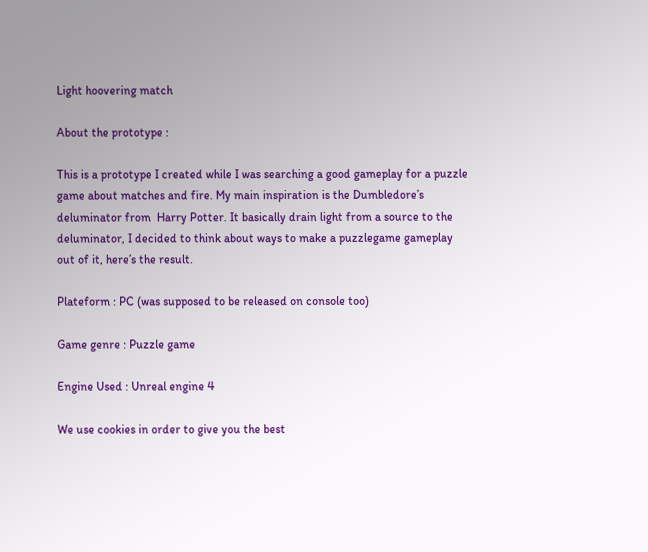Light hoovering match

About the prototype :

This is a prototype I created while I was searching a good gameplay for a puzzle game about matches and fire. My main inspiration is the Dumbledore’s deluminator from  Harry Potter. It basically drain light from a source to the deluminator, I decided to think about ways to make a puzzlegame gameplay out of it, here’s the result.

Plateform : PC (was supposed to be released on console too)

Game genre : Puzzle game

Engine Used : Unreal engine 4

We use cookies in order to give you the best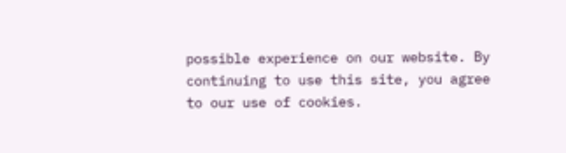possible experience on our website. By continuing to use this site, you agree to our use of cookies.